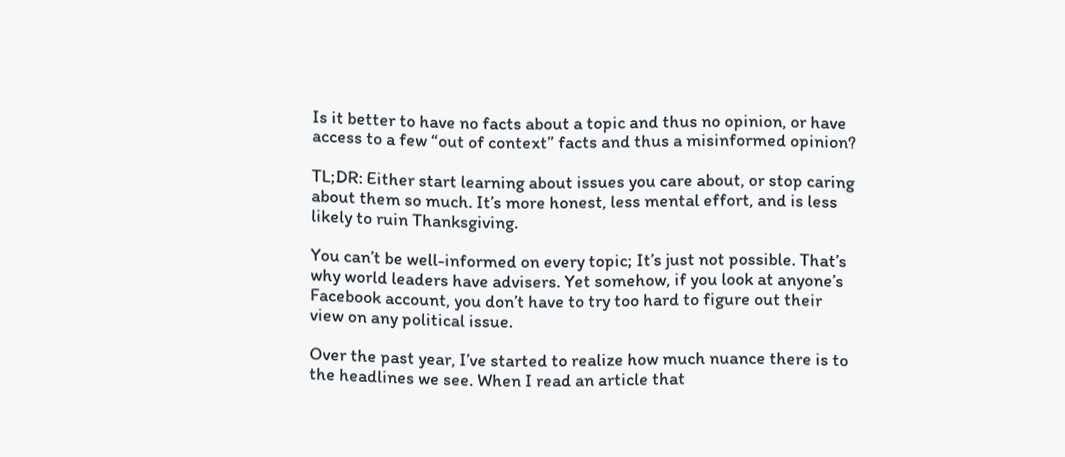Is it better to have no facts about a topic and thus no opinion, or have access to a few “out of context” facts and thus a misinformed opinion?

TL;DR: Either start learning about issues you care about, or stop caring about them so much. It’s more honest, less mental effort, and is less likely to ruin Thanksgiving.

You can’t be well-informed on every topic; It’s just not possible. That’s why world leaders have advisers. Yet somehow, if you look at anyone’s Facebook account, you don’t have to try too hard to figure out their view on any political issue.

Over the past year, I’ve started to realize how much nuance there is to the headlines we see. When I read an article that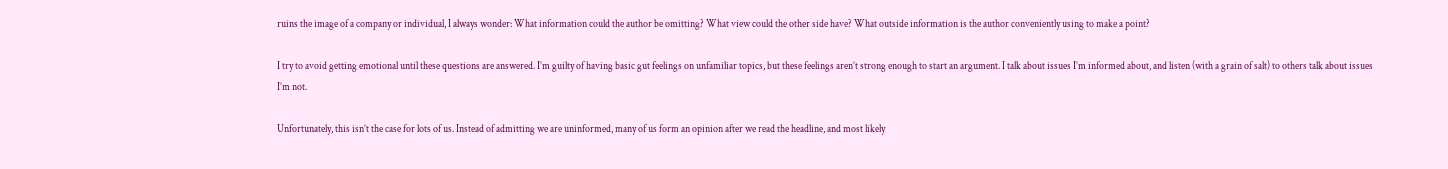ruins the image of a company or individual, I always wonder: What information could the author be omitting? What view could the other side have? What outside information is the author conveniently using to make a point?

I try to avoid getting emotional until these questions are answered. I’m guilty of having basic gut feelings on unfamiliar topics, but these feelings aren’t strong enough to start an argument. I talk about issues I’m informed about, and listen (with a grain of salt) to others talk about issues I’m not.

Unfortunately, this isn’t the case for lots of us. Instead of admitting we are uninformed, many of us form an opinion after we read the headline, and most likely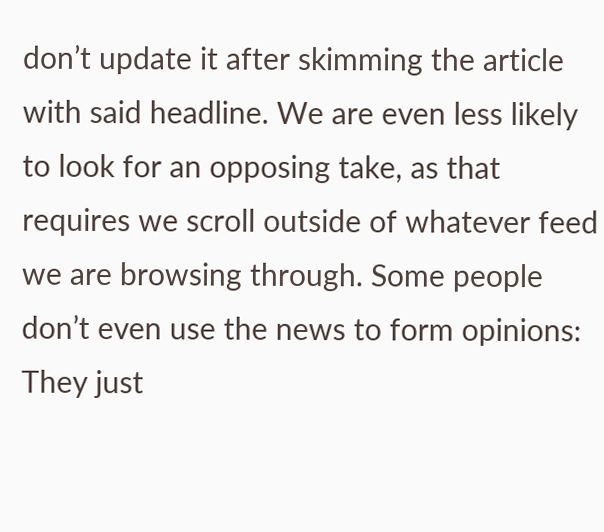don’t update it after skimming the article with said headline. We are even less likely to look for an opposing take, as that requires we scroll outside of whatever feed we are browsing through. Some people don’t even use the news to form opinions: They just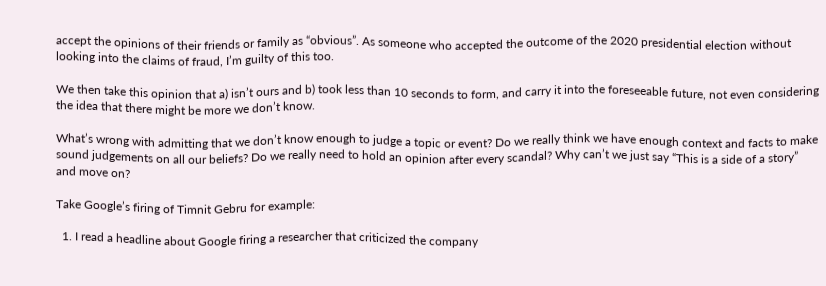accept the opinions of their friends or family as “obvious”. As someone who accepted the outcome of the 2020 presidential election without looking into the claims of fraud, I’m guilty of this too.

We then take this opinion that a) isn’t ours and b) took less than 10 seconds to form, and carry it into the foreseeable future, not even considering the idea that there might be more we don’t know.

What’s wrong with admitting that we don’t know enough to judge a topic or event? Do we really think we have enough context and facts to make sound judgements on all our beliefs? Do we really need to hold an opinion after every scandal? Why can’t we just say “This is a side of a story” and move on?

Take Google’s firing of Timnit Gebru for example:

  1. I read a headline about Google firing a researcher that criticized the company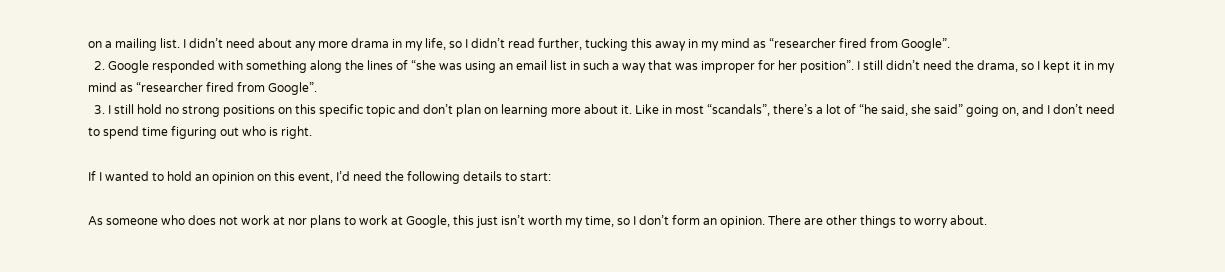on a mailing list. I didn’t need about any more drama in my life, so I didn’t read further, tucking this away in my mind as “researcher fired from Google”.
  2. Google responded with something along the lines of “she was using an email list in such a way that was improper for her position”. I still didn’t need the drama, so I kept it in my mind as “researcher fired from Google”.
  3. I still hold no strong positions on this specific topic and don’t plan on learning more about it. Like in most “scandals”, there’s a lot of “he said, she said” going on, and I don’t need to spend time figuring out who is right.

If I wanted to hold an opinion on this event, I’d need the following details to start:

As someone who does not work at nor plans to work at Google, this just isn’t worth my time, so I don’t form an opinion. There are other things to worry about.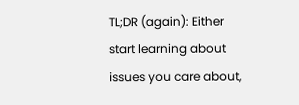TL;DR (again): Either start learning about issues you care about,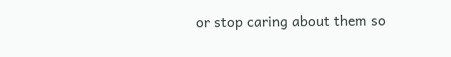or stop caring about them so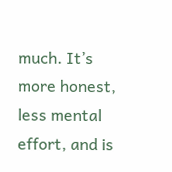much. It’s more honest, less mental effort, and is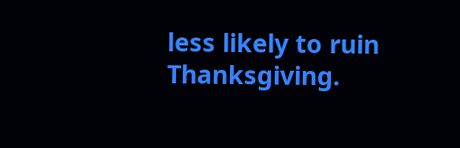less likely to ruin Thanksgiving.